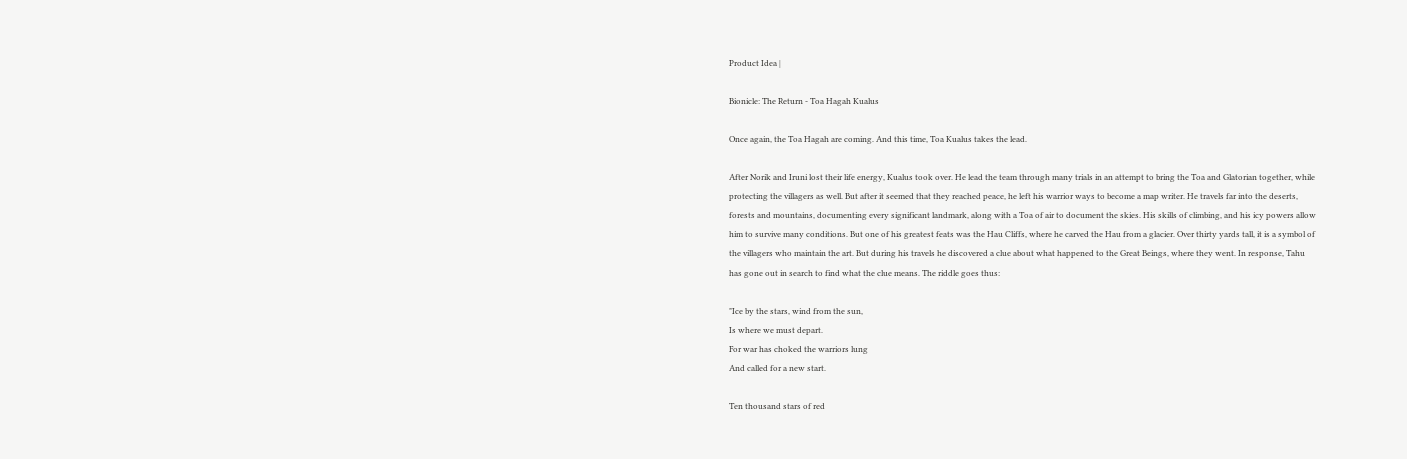Product Idea |

Bionicle: The Return - Toa Hagah Kualus

Once again, the Toa Hagah are coming. And this time, Toa Kualus takes the lead.

After Norik and Iruni lost their life energy, Kualus took over. He lead the team through many trials in an attempt to bring the Toa and Glatorian together, while protecting the villagers as well. But after it seemed that they reached peace, he left his warrior ways to become a map writer. He travels far into the deserts, forests and mountains, documenting every significant landmark, along with a Toa of air to document the skies. His skills of climbing, and his icy powers allow him to survive many conditions. But one of his greatest feats was the Hau Cliffs, where he carved the Hau from a glacier. Over thirty yards tall, it is a symbol of the villagers who maintain the art. But during his travels he discovered a clue about what happened to the Great Beings, where they went. In response, Tahu has gone out in search to find what the clue means. The riddle goes thus:

"Ice by the stars, wind from the sun,
Is where we must depart.
For war has choked the warriors lung
And called for a new start.

Ten thousand stars of red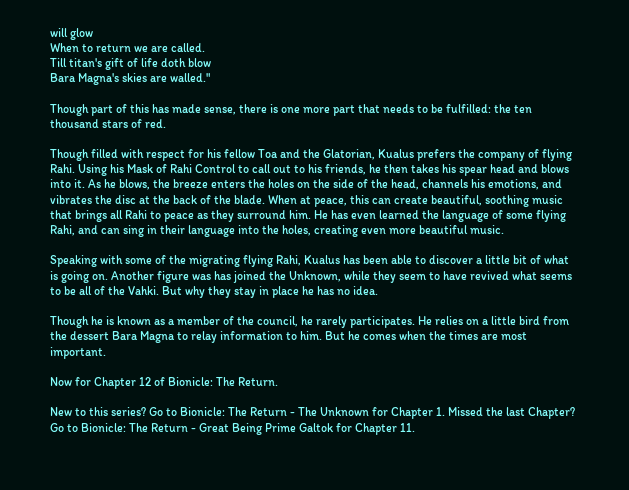will glow
When to return we are called.
Till titan's gift of life doth blow
Bara Magna's skies are walled."

Though part of this has made sense, there is one more part that needs to be fulfilled: the ten thousand stars of red.

Though filled with respect for his fellow Toa and the Glatorian, Kualus prefers the company of flying Rahi. Using his Mask of Rahi Control to call out to his friends, he then takes his spear head and blows into it. As he blows, the breeze enters the holes on the side of the head, channels his emotions, and vibrates the disc at the back of the blade. When at peace, this can create beautiful, soothing music that brings all Rahi to peace as they surround him. He has even learned the language of some flying Rahi, and can sing in their language into the holes, creating even more beautiful music.

Speaking with some of the migrating flying Rahi, Kualus has been able to discover a little bit of what is going on. Another figure was has joined the Unknown, while they seem to have revived what seems to be all of the Vahki. But why they stay in place he has no idea.

Though he is known as a member of the council, he rarely participates. He relies on a little bird from the dessert Bara Magna to relay information to him. But he comes when the times are most important.

Now for Chapter 12 of Bionicle: The Return.

New to this series? Go to Bionicle: The Return - The Unknown for Chapter 1. Missed the last Chapter? Go to Bionicle: The Return - Great Being Prime Galtok for Chapter 11.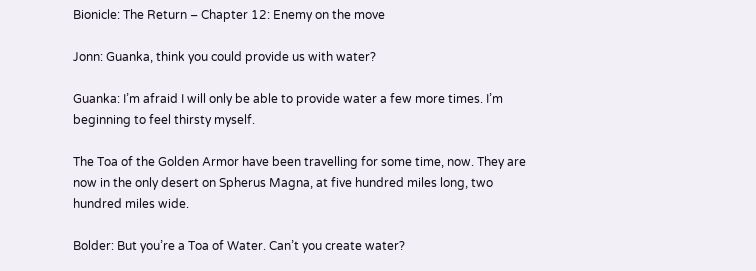Bionicle: The Return – Chapter 12: Enemy on the move

Jonn: Guanka, think you could provide us with water?

Guanka: I’m afraid I will only be able to provide water a few more times. I’m beginning to feel thirsty myself.

The Toa of the Golden Armor have been travelling for some time, now. They are now in the only desert on Spherus Magna, at five hundred miles long, two hundred miles wide.

Bolder: But you’re a Toa of Water. Can’t you create water?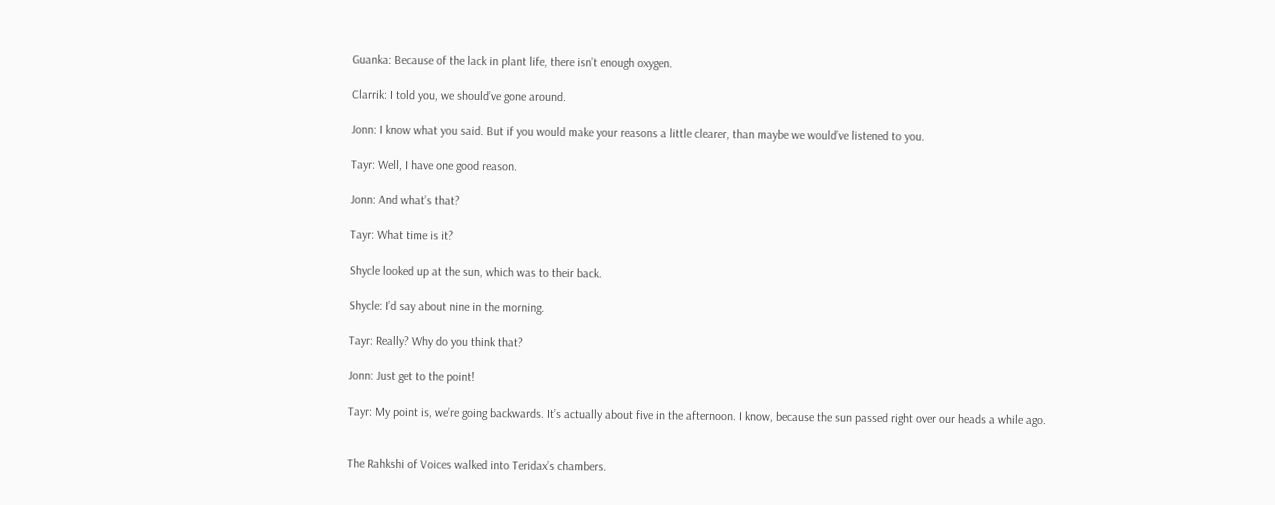Guanka: Because of the lack in plant life, there isn’t enough oxygen.

Clarrik: I told you, we should’ve gone around.

Jonn: I know what you said. But if you would make your reasons a little clearer, than maybe we would’ve listened to you.

Tayr: Well, I have one good reason.

Jonn: And what’s that?

Tayr: What time is it?

Shycle looked up at the sun, which was to their back.

Shycle: I’d say about nine in the morning.

Tayr: Really? Why do you think that?

Jonn: Just get to the point!

Tayr: My point is, we’re going backwards. It’s actually about five in the afternoon. I know, because the sun passed right over our heads a while ago.


The Rahkshi of Voices walked into Teridax’s chambers.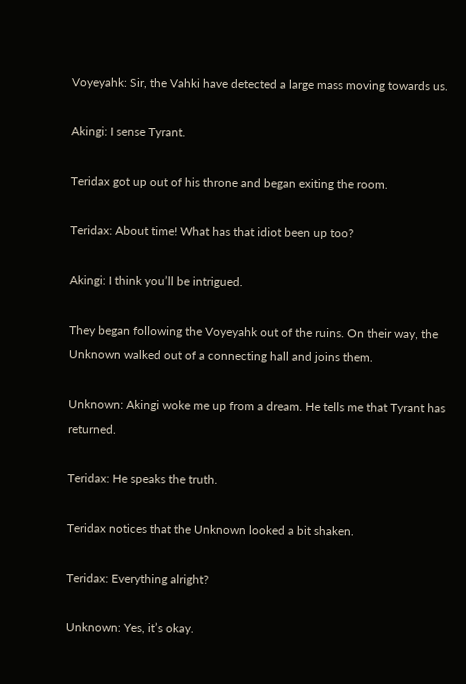Voyeyahk: Sir, the Vahki have detected a large mass moving towards us.

Akingi: I sense Tyrant.

Teridax got up out of his throne and began exiting the room.

Teridax: About time! What has that idiot been up too?

Akingi: I think you’ll be intrigued.

They began following the Voyeyahk out of the ruins. On their way, the Unknown walked out of a connecting hall and joins them.

Unknown: Akingi woke me up from a dream. He tells me that Tyrant has returned.

Teridax: He speaks the truth.

Teridax notices that the Unknown looked a bit shaken.

Teridax: Everything alright?

Unknown: Yes, it’s okay.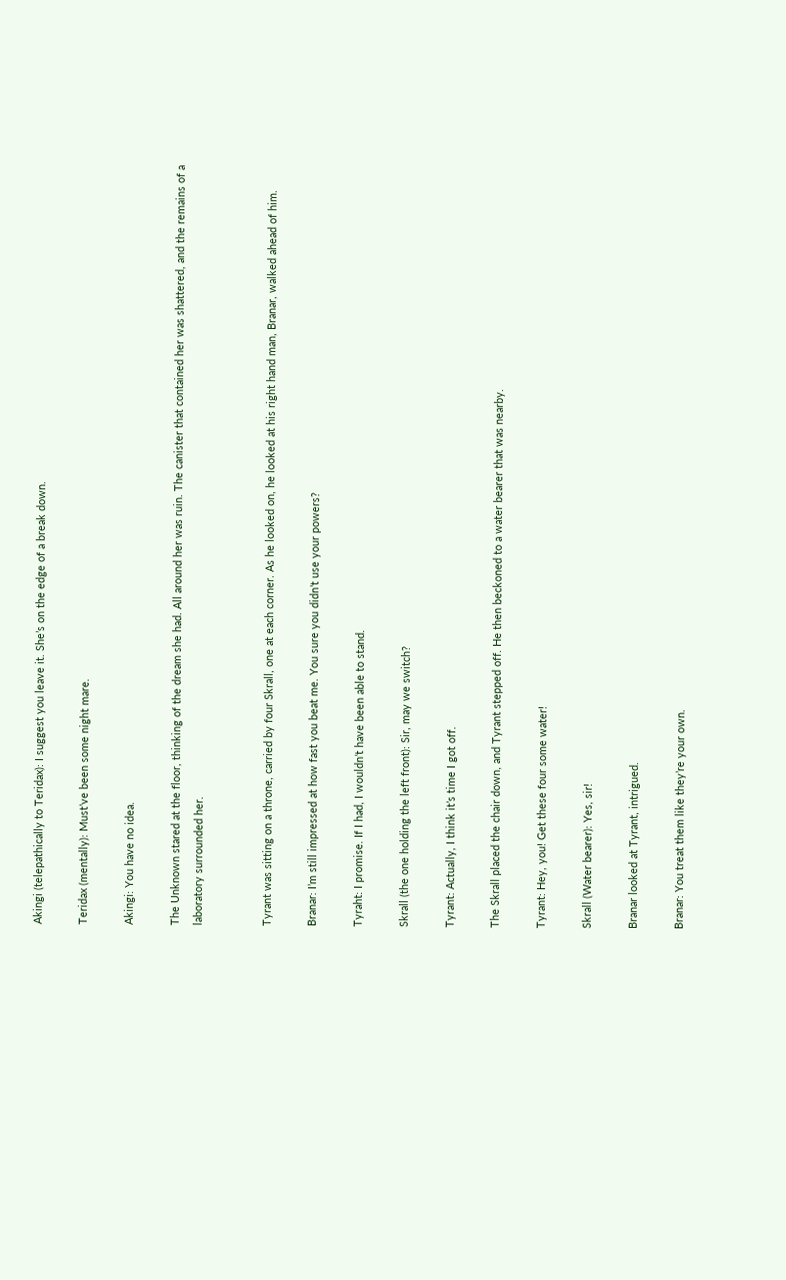Akingi (telepathically to Teridax): I suggest you leave it. She’s on the edge of a break down.

Teridax (mentally): Must’ve been some night mare.

Akingi: You have no idea.

The Unknown stared at the floor, thinking of the dream she had. All around her was ruin. The canister that contained her was shattered, and the remains of a laboratory surrounded her.


Tyrant was sitting on a throne, carried by four Skrall, one at each corner. As he looked on, he looked at his right hand man, Branar, walked ahead of him.

Branar: I’m still impressed at how fast you beat me. You sure you didn’t use your powers?

Tyraht: I promise. If I had, I wouldn’t have been able to stand.

Skrall (the one holding the left front): Sir, may we switch?

Tyrant: Actually, I think it’s time I got off.

The Skrall placed the chair down, and Tyrant stepped off. He then beckoned to a water bearer that was nearby.

Tyrant: Hey, you! Get these four some water!

Skrall (Water bearer): Yes, sir!

Branar looked at Tyrant, intrigued.

Branar: You treat them like they’re your own.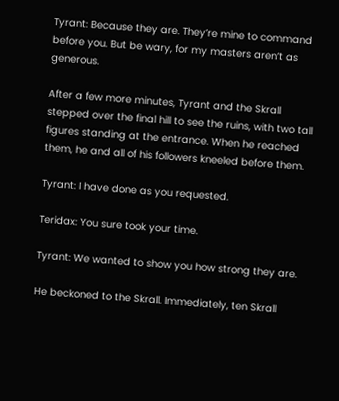Tyrant: Because they are. They’re mine to command before you. But be wary, for my masters aren’t as generous.

After a few more minutes, Tyrant and the Skrall stepped over the final hill to see the ruins, with two tall figures standing at the entrance. When he reached them, he and all of his followers kneeled before them.

Tyrant: I have done as you requested.

Teridax: You sure took your time.

Tyrant: We wanted to show you how strong they are.

He beckoned to the Skrall. Immediately, ten Skrall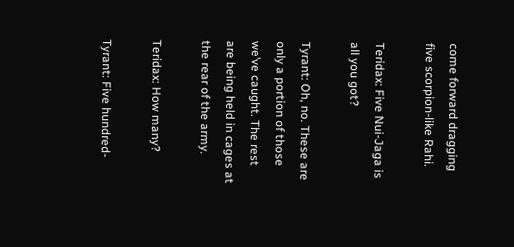come forward dragging five scorpion-like Rahi.

Teridax: Five Nui-Jaga is all you got?

Tyrant: Oh, no. These are only a portion of those we’ve caught. The rest are being held in cages at the rear of the army.

Teridax: How many?

Tyrant: Five hundred-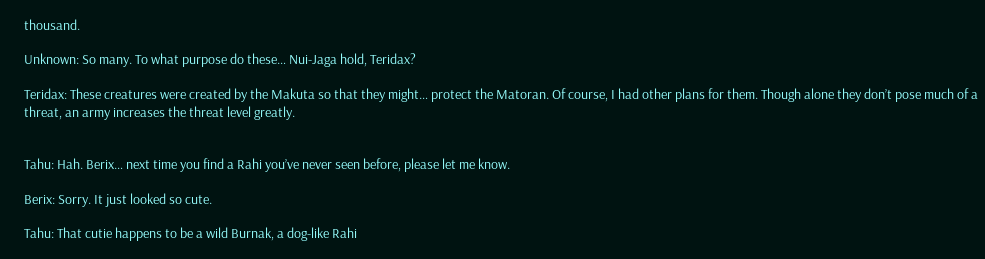thousand.

Unknown: So many. To what purpose do these… Nui-Jaga hold, Teridax?

Teridax: These creatures were created by the Makuta so that they might… protect the Matoran. Of course, I had other plans for them. Though alone they don’t pose much of a threat, an army increases the threat level greatly.


Tahu: Hah. Berix… next time you find a Rahi you’ve never seen before, please let me know.

Berix: Sorry. It just looked so cute.

Tahu: That cutie happens to be a wild Burnak, a dog-like Rahi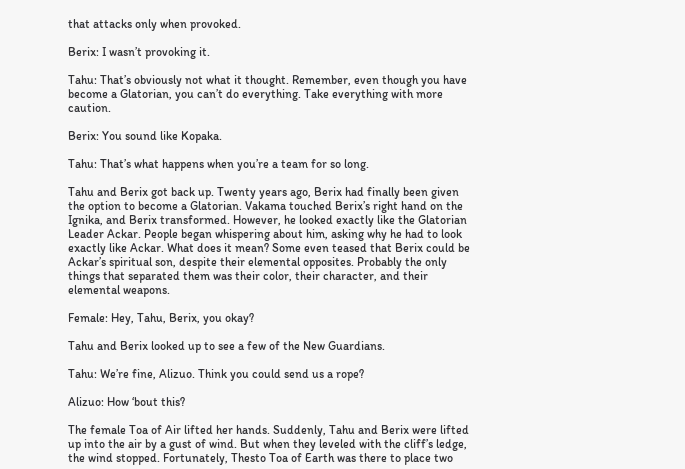that attacks only when provoked.

Berix: I wasn’t provoking it.

Tahu: That’s obviously not what it thought. Remember, even though you have become a Glatorian, you can’t do everything. Take everything with more caution.

Berix: You sound like Kopaka.

Tahu: That’s what happens when you’re a team for so long.

Tahu and Berix got back up. Twenty years ago, Berix had finally been given the option to become a Glatorian. Vakama touched Berix’s right hand on the Ignika, and Berix transformed. However, he looked exactly like the Glatorian Leader Ackar. People began whispering about him, asking why he had to look exactly like Ackar. What does it mean? Some even teased that Berix could be Ackar’s spiritual son, despite their elemental opposites. Probably the only things that separated them was their color, their character, and their elemental weapons.

Female: Hey, Tahu, Berix, you okay?

Tahu and Berix looked up to see a few of the New Guardians.

Tahu: We’re fine, Alizuo. Think you could send us a rope?

Alizuo: How ‘bout this?

The female Toa of Air lifted her hands. Suddenly, Tahu and Berix were lifted up into the air by a gust of wind. But when they leveled with the cliff’s ledge, the wind stopped. Fortunately, Thesto Toa of Earth was there to place two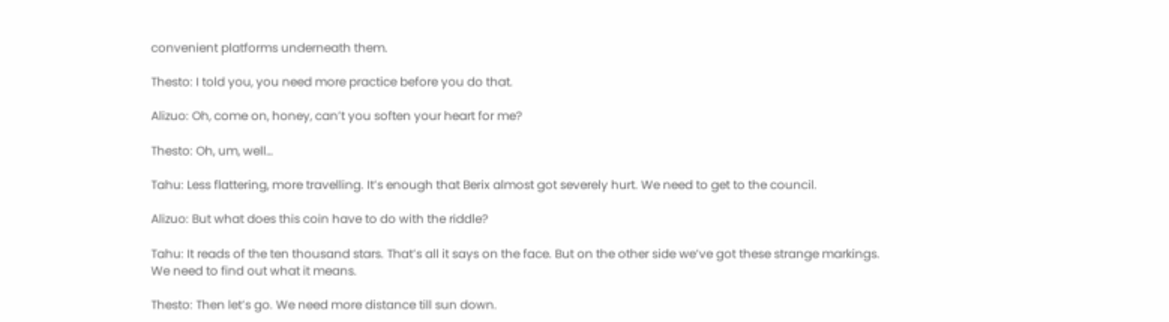convenient platforms underneath them.

Thesto: I told you, you need more practice before you do that.

Alizuo: Oh, come on, honey, can’t you soften your heart for me?

Thesto: Oh, um, well…

Tahu: Less flattering, more travelling. It’s enough that Berix almost got severely hurt. We need to get to the council.

Alizuo: But what does this coin have to do with the riddle?

Tahu: It reads of the ten thousand stars. That’s all it says on the face. But on the other side we’ve got these strange markings. We need to find out what it means.

Thesto: Then let’s go. We need more distance till sun down.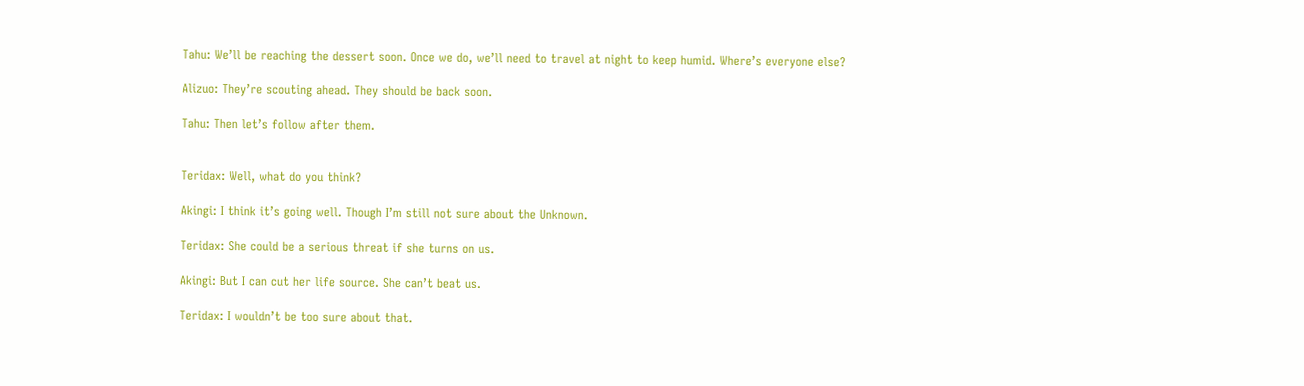Tahu: We’ll be reaching the dessert soon. Once we do, we’ll need to travel at night to keep humid. Where’s everyone else?

Alizuo: They’re scouting ahead. They should be back soon.

Tahu: Then let’s follow after them.


Teridax: Well, what do you think?

Akingi: I think it’s going well. Though I’m still not sure about the Unknown.

Teridax: She could be a serious threat if she turns on us.

Akingi: But I can cut her life source. She can’t beat us.

Teridax: I wouldn’t be too sure about that.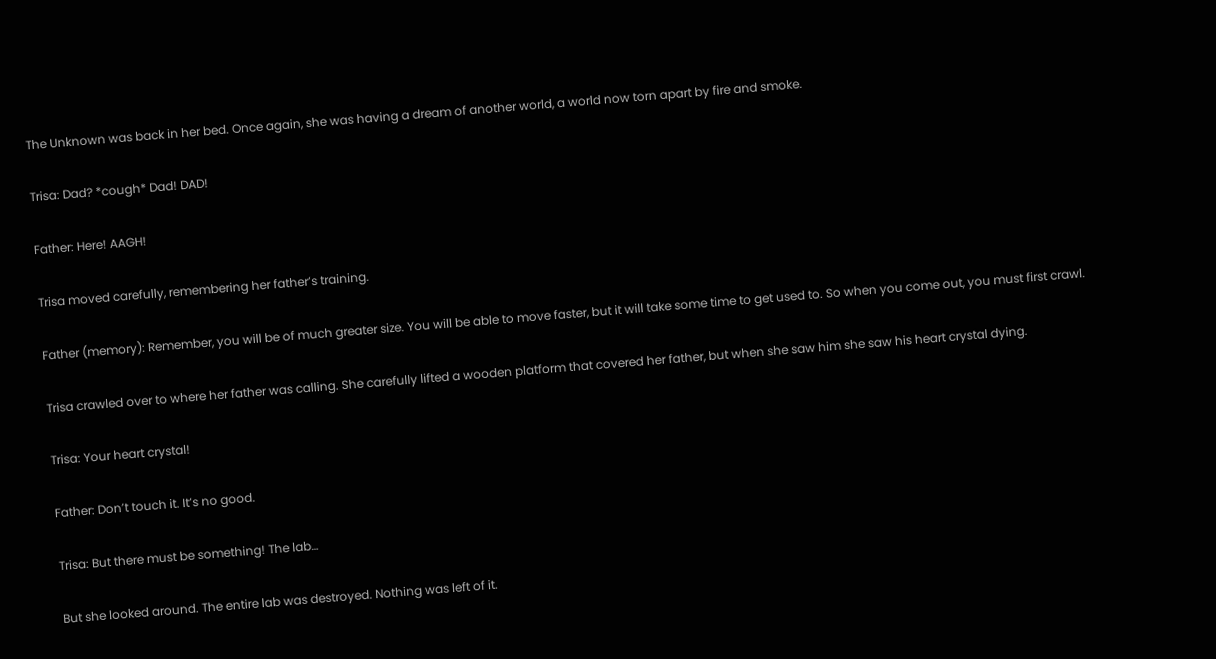The Unknown was back in her bed. Once again, she was having a dream of another world, a world now torn apart by fire and smoke.

Trisa: Dad? *cough* Dad! DAD!

Father: Here! AAGH!

Trisa moved carefully, remembering her father’s training.

Father (memory): Remember, you will be of much greater size. You will be able to move faster, but it will take some time to get used to. So when you come out, you must first crawl.

Trisa crawled over to where her father was calling. She carefully lifted a wooden platform that covered her father, but when she saw him she saw his heart crystal dying.

Trisa: Your heart crystal!

Father: Don’t touch it. It’s no good.

Trisa: But there must be something! The lab…

But she looked around. The entire lab was destroyed. Nothing was left of it.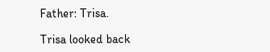Father: Trisa.

Trisa looked back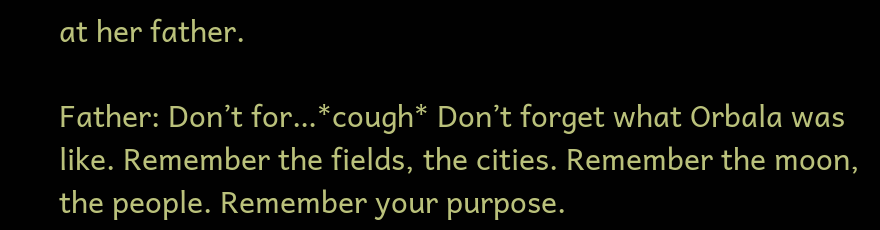at her father.

Father: Don’t for…*cough* Don’t forget what Orbala was like. Remember the fields, the cities. Remember the moon, the people. Remember your purpose.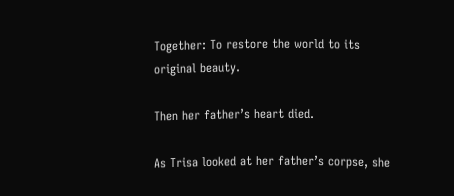Together: To restore the world to its original beauty.

Then her father’s heart died.

As Trisa looked at her father’s corpse, she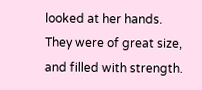looked at her hands. They were of great size, and filled with strength.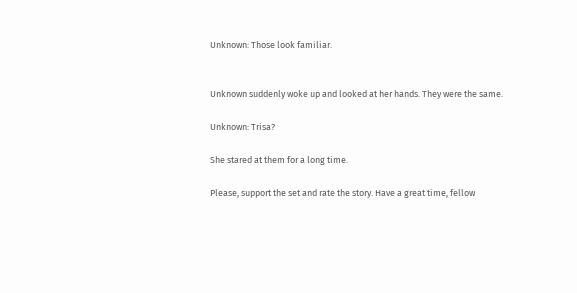Unknown: Those look familiar.


Unknown suddenly woke up and looked at her hands. They were the same.

Unknown: Trisa?

She stared at them for a long time.

Please, support the set and rate the story. Have a great time, fellow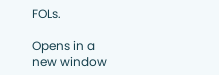FOLs.

Opens in a new window